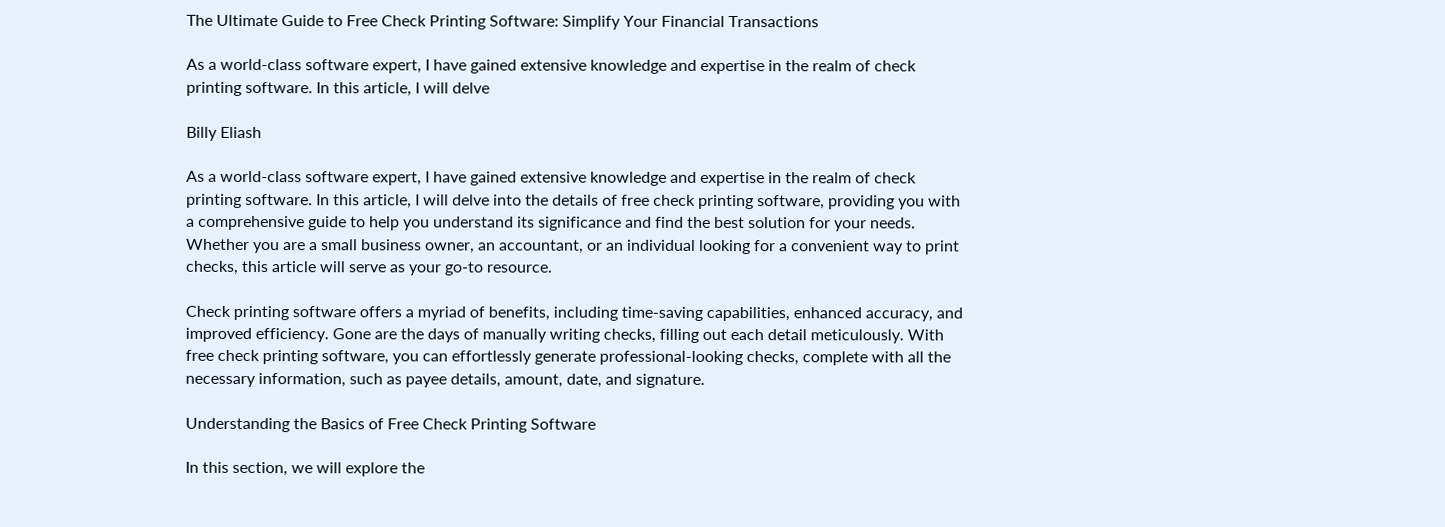The Ultimate Guide to Free Check Printing Software: Simplify Your Financial Transactions

As a world-class software expert, I have gained extensive knowledge and expertise in the realm of check printing software. In this article, I will delve

Billy Eliash

As a world-class software expert, I have gained extensive knowledge and expertise in the realm of check printing software. In this article, I will delve into the details of free check printing software, providing you with a comprehensive guide to help you understand its significance and find the best solution for your needs. Whether you are a small business owner, an accountant, or an individual looking for a convenient way to print checks, this article will serve as your go-to resource.

Check printing software offers a myriad of benefits, including time-saving capabilities, enhanced accuracy, and improved efficiency. Gone are the days of manually writing checks, filling out each detail meticulously. With free check printing software, you can effortlessly generate professional-looking checks, complete with all the necessary information, such as payee details, amount, date, and signature.

Understanding the Basics of Free Check Printing Software

In this section, we will explore the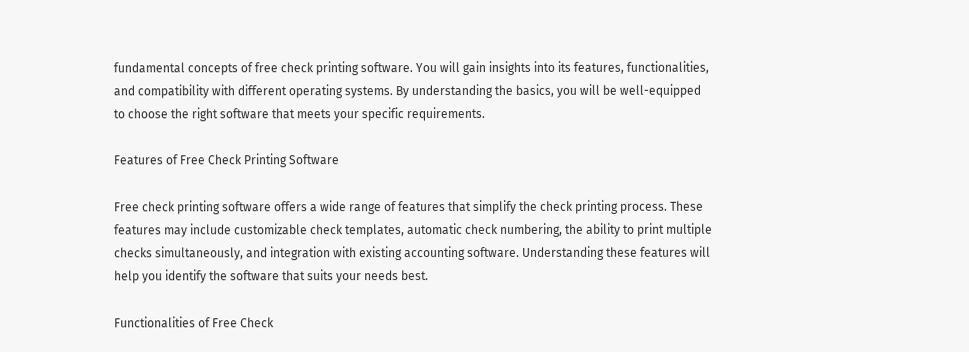fundamental concepts of free check printing software. You will gain insights into its features, functionalities, and compatibility with different operating systems. By understanding the basics, you will be well-equipped to choose the right software that meets your specific requirements.

Features of Free Check Printing Software

Free check printing software offers a wide range of features that simplify the check printing process. These features may include customizable check templates, automatic check numbering, the ability to print multiple checks simultaneously, and integration with existing accounting software. Understanding these features will help you identify the software that suits your needs best.

Functionalities of Free Check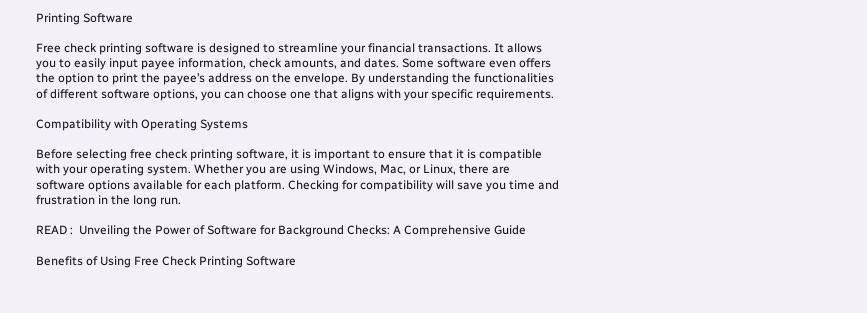Printing Software

Free check printing software is designed to streamline your financial transactions. It allows you to easily input payee information, check amounts, and dates. Some software even offers the option to print the payee’s address on the envelope. By understanding the functionalities of different software options, you can choose one that aligns with your specific requirements.

Compatibility with Operating Systems

Before selecting free check printing software, it is important to ensure that it is compatible with your operating system. Whether you are using Windows, Mac, or Linux, there are software options available for each platform. Checking for compatibility will save you time and frustration in the long run.

READ :  Unveiling the Power of Software for Background Checks: A Comprehensive Guide

Benefits of Using Free Check Printing Software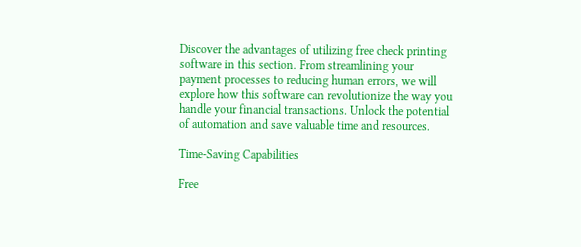Discover the advantages of utilizing free check printing software in this section. From streamlining your payment processes to reducing human errors, we will explore how this software can revolutionize the way you handle your financial transactions. Unlock the potential of automation and save valuable time and resources.

Time-Saving Capabilities

Free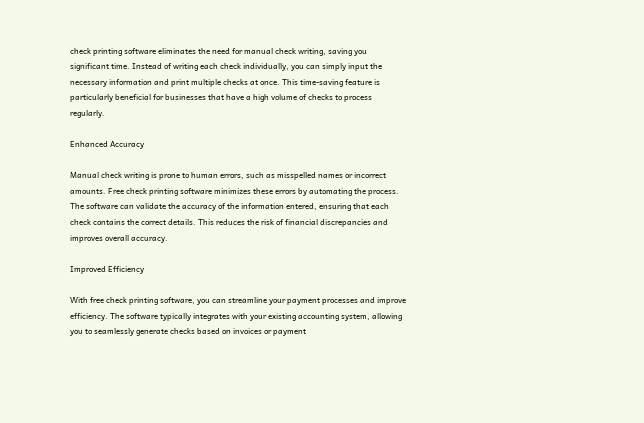check printing software eliminates the need for manual check writing, saving you significant time. Instead of writing each check individually, you can simply input the necessary information and print multiple checks at once. This time-saving feature is particularly beneficial for businesses that have a high volume of checks to process regularly.

Enhanced Accuracy

Manual check writing is prone to human errors, such as misspelled names or incorrect amounts. Free check printing software minimizes these errors by automating the process. The software can validate the accuracy of the information entered, ensuring that each check contains the correct details. This reduces the risk of financial discrepancies and improves overall accuracy.

Improved Efficiency

With free check printing software, you can streamline your payment processes and improve efficiency. The software typically integrates with your existing accounting system, allowing you to seamlessly generate checks based on invoices or payment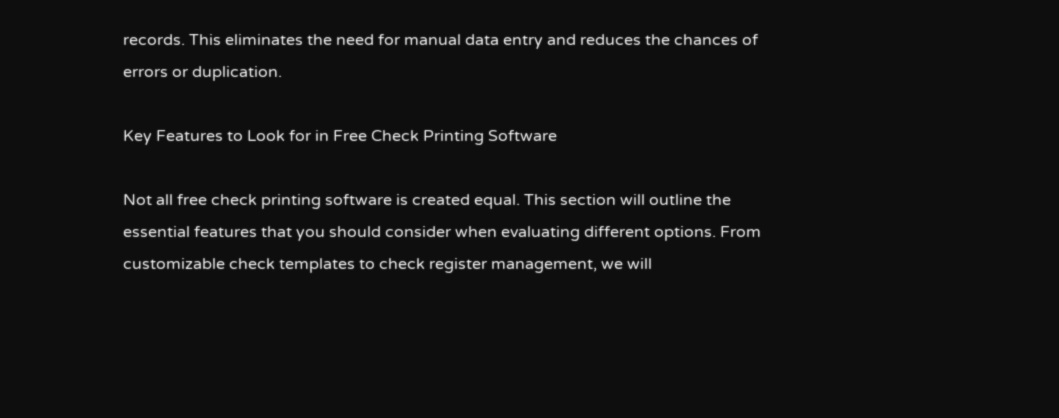records. This eliminates the need for manual data entry and reduces the chances of errors or duplication.

Key Features to Look for in Free Check Printing Software

Not all free check printing software is created equal. This section will outline the essential features that you should consider when evaluating different options. From customizable check templates to check register management, we will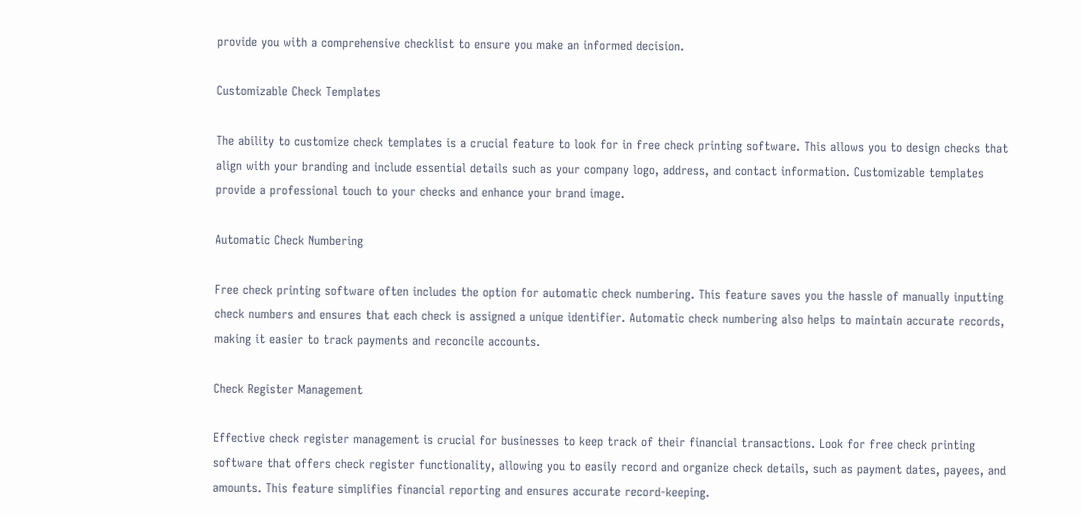provide you with a comprehensive checklist to ensure you make an informed decision.

Customizable Check Templates

The ability to customize check templates is a crucial feature to look for in free check printing software. This allows you to design checks that align with your branding and include essential details such as your company logo, address, and contact information. Customizable templates provide a professional touch to your checks and enhance your brand image.

Automatic Check Numbering

Free check printing software often includes the option for automatic check numbering. This feature saves you the hassle of manually inputting check numbers and ensures that each check is assigned a unique identifier. Automatic check numbering also helps to maintain accurate records, making it easier to track payments and reconcile accounts.

Check Register Management

Effective check register management is crucial for businesses to keep track of their financial transactions. Look for free check printing software that offers check register functionality, allowing you to easily record and organize check details, such as payment dates, payees, and amounts. This feature simplifies financial reporting and ensures accurate record-keeping.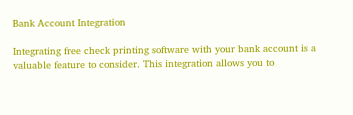Bank Account Integration

Integrating free check printing software with your bank account is a valuable feature to consider. This integration allows you to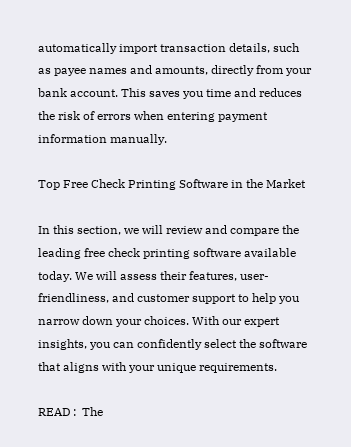automatically import transaction details, such as payee names and amounts, directly from your bank account. This saves you time and reduces the risk of errors when entering payment information manually.

Top Free Check Printing Software in the Market

In this section, we will review and compare the leading free check printing software available today. We will assess their features, user-friendliness, and customer support to help you narrow down your choices. With our expert insights, you can confidently select the software that aligns with your unique requirements.

READ :  The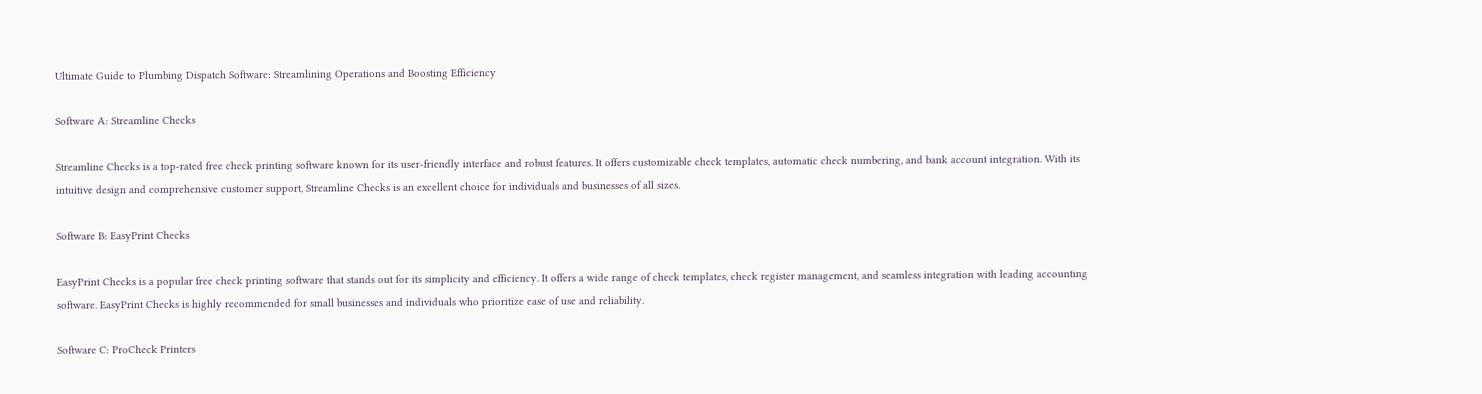Ultimate Guide to Plumbing Dispatch Software: Streamlining Operations and Boosting Efficiency

Software A: Streamline Checks

Streamline Checks is a top-rated free check printing software known for its user-friendly interface and robust features. It offers customizable check templates, automatic check numbering, and bank account integration. With its intuitive design and comprehensive customer support, Streamline Checks is an excellent choice for individuals and businesses of all sizes.

Software B: EasyPrint Checks

EasyPrint Checks is a popular free check printing software that stands out for its simplicity and efficiency. It offers a wide range of check templates, check register management, and seamless integration with leading accounting software. EasyPrint Checks is highly recommended for small businesses and individuals who prioritize ease of use and reliability.

Software C: ProCheck Printers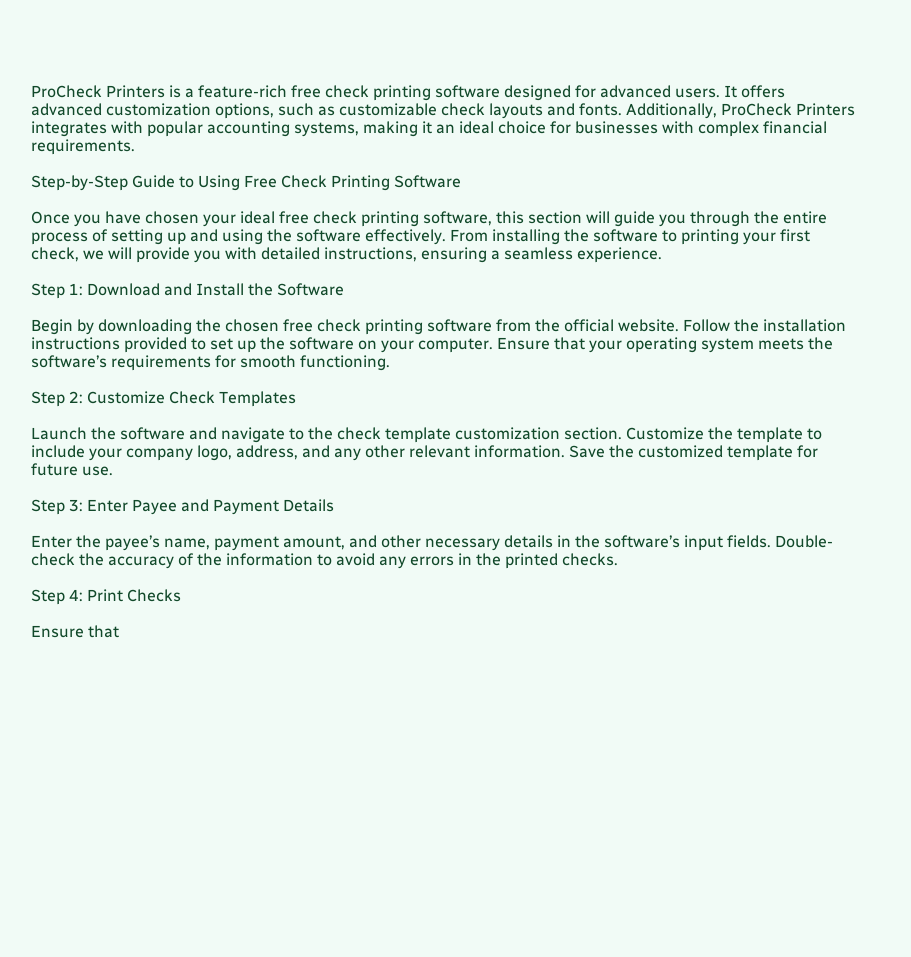ProCheck Printers is a feature-rich free check printing software designed for advanced users. It offers advanced customization options, such as customizable check layouts and fonts. Additionally, ProCheck Printers integrates with popular accounting systems, making it an ideal choice for businesses with complex financial requirements.

Step-by-Step Guide to Using Free Check Printing Software

Once you have chosen your ideal free check printing software, this section will guide you through the entire process of setting up and using the software effectively. From installing the software to printing your first check, we will provide you with detailed instructions, ensuring a seamless experience.

Step 1: Download and Install the Software

Begin by downloading the chosen free check printing software from the official website. Follow the installation instructions provided to set up the software on your computer. Ensure that your operating system meets the software’s requirements for smooth functioning.

Step 2: Customize Check Templates

Launch the software and navigate to the check template customization section. Customize the template to include your company logo, address, and any other relevant information. Save the customized template for future use.

Step 3: Enter Payee and Payment Details

Enter the payee’s name, payment amount, and other necessary details in the software’s input fields. Double-check the accuracy of the information to avoid any errors in the printed checks.

Step 4: Print Checks

Ensure that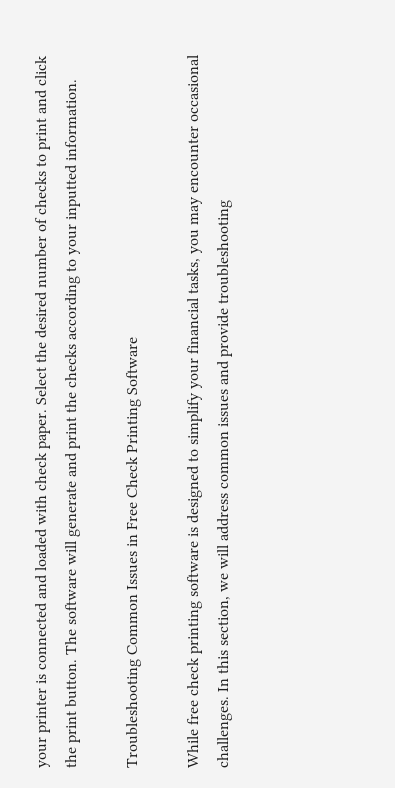your printer is connected and loaded with check paper. Select the desired number of checks to print and click the print button. The software will generate and print the checks according to your inputted information.

Troubleshooting Common Issues in Free Check Printing Software

While free check printing software is designed to simplify your financial tasks, you may encounter occasional challenges. In this section, we will address common issues and provide troubleshooting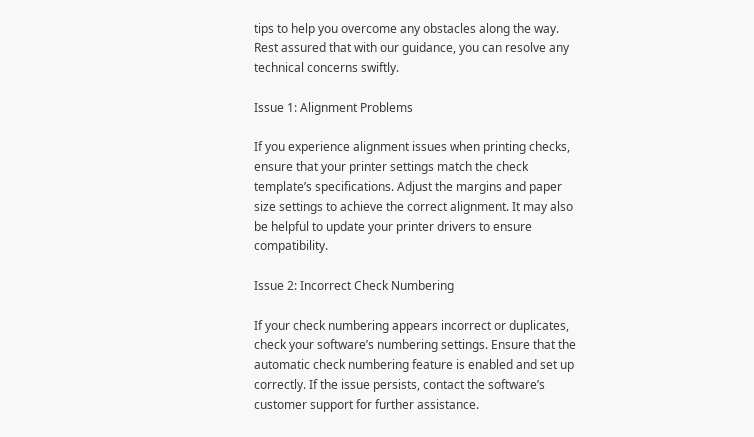tips to help you overcome any obstacles along the way. Rest assured that with our guidance, you can resolve any technical concerns swiftly.

Issue 1: Alignment Problems

If you experience alignment issues when printing checks, ensure that your printer settings match the check template’s specifications. Adjust the margins and paper size settings to achieve the correct alignment. It may also be helpful to update your printer drivers to ensure compatibility.

Issue 2: Incorrect Check Numbering

If your check numbering appears incorrect or duplicates, check your software’s numbering settings. Ensure that the automatic check numbering feature is enabled and set up correctly. If the issue persists, contact the software’s customer support for further assistance.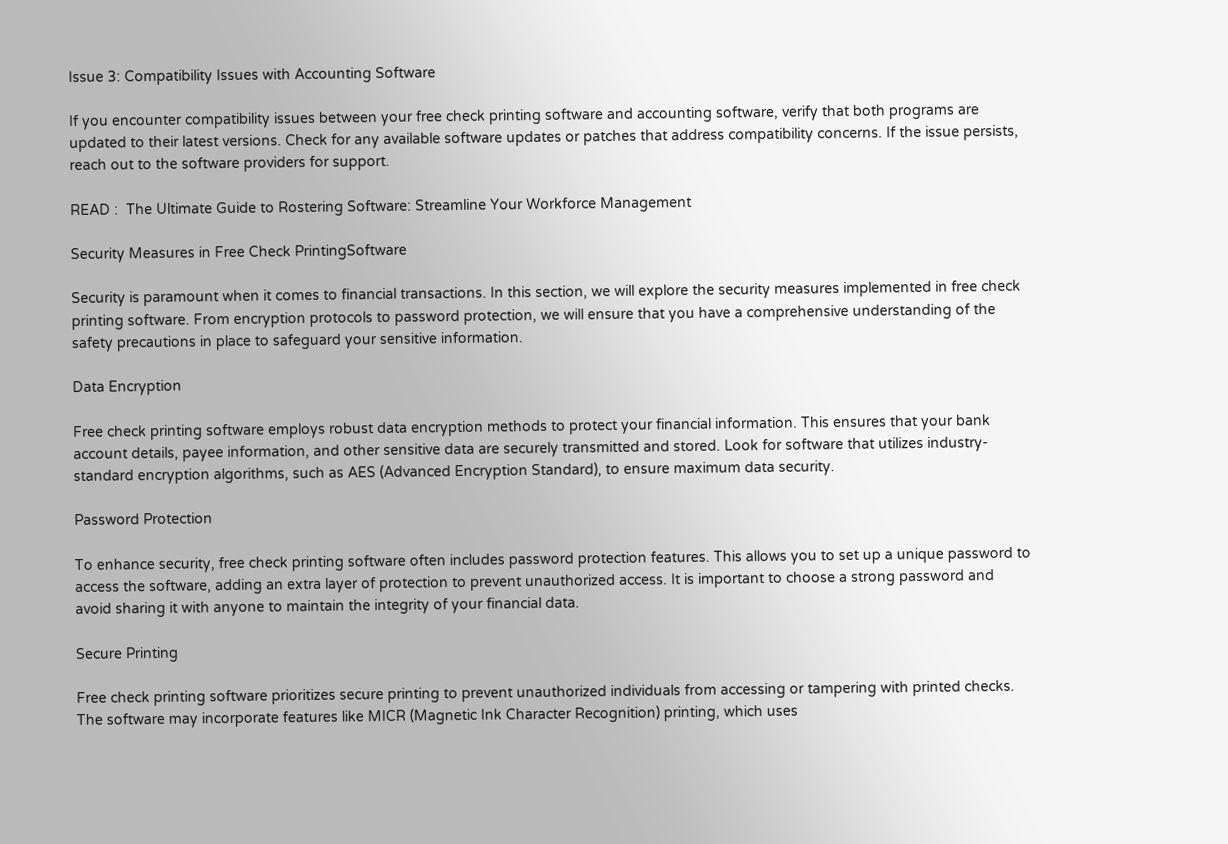Issue 3: Compatibility Issues with Accounting Software

If you encounter compatibility issues between your free check printing software and accounting software, verify that both programs are updated to their latest versions. Check for any available software updates or patches that address compatibility concerns. If the issue persists, reach out to the software providers for support.

READ :  The Ultimate Guide to Rostering Software: Streamline Your Workforce Management

Security Measures in Free Check PrintingSoftware

Security is paramount when it comes to financial transactions. In this section, we will explore the security measures implemented in free check printing software. From encryption protocols to password protection, we will ensure that you have a comprehensive understanding of the safety precautions in place to safeguard your sensitive information.

Data Encryption

Free check printing software employs robust data encryption methods to protect your financial information. This ensures that your bank account details, payee information, and other sensitive data are securely transmitted and stored. Look for software that utilizes industry-standard encryption algorithms, such as AES (Advanced Encryption Standard), to ensure maximum data security.

Password Protection

To enhance security, free check printing software often includes password protection features. This allows you to set up a unique password to access the software, adding an extra layer of protection to prevent unauthorized access. It is important to choose a strong password and avoid sharing it with anyone to maintain the integrity of your financial data.

Secure Printing

Free check printing software prioritizes secure printing to prevent unauthorized individuals from accessing or tampering with printed checks. The software may incorporate features like MICR (Magnetic Ink Character Recognition) printing, which uses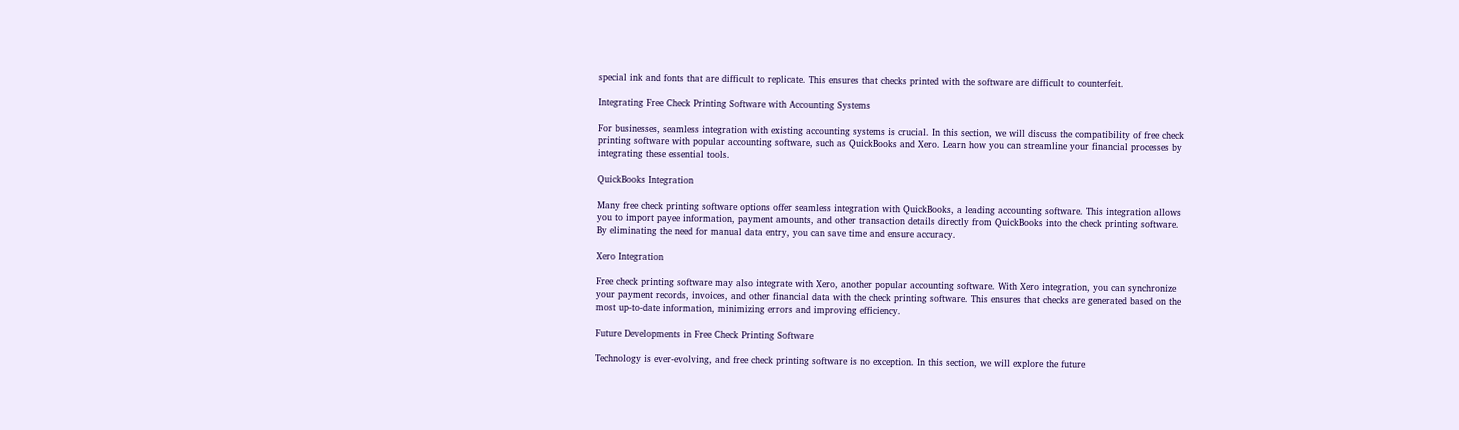special ink and fonts that are difficult to replicate. This ensures that checks printed with the software are difficult to counterfeit.

Integrating Free Check Printing Software with Accounting Systems

For businesses, seamless integration with existing accounting systems is crucial. In this section, we will discuss the compatibility of free check printing software with popular accounting software, such as QuickBooks and Xero. Learn how you can streamline your financial processes by integrating these essential tools.

QuickBooks Integration

Many free check printing software options offer seamless integration with QuickBooks, a leading accounting software. This integration allows you to import payee information, payment amounts, and other transaction details directly from QuickBooks into the check printing software. By eliminating the need for manual data entry, you can save time and ensure accuracy.

Xero Integration

Free check printing software may also integrate with Xero, another popular accounting software. With Xero integration, you can synchronize your payment records, invoices, and other financial data with the check printing software. This ensures that checks are generated based on the most up-to-date information, minimizing errors and improving efficiency.

Future Developments in Free Check Printing Software

Technology is ever-evolving, and free check printing software is no exception. In this section, we will explore the future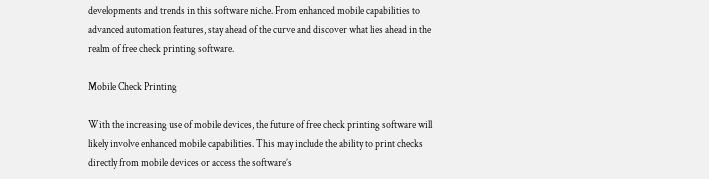developments and trends in this software niche. From enhanced mobile capabilities to advanced automation features, stay ahead of the curve and discover what lies ahead in the realm of free check printing software.

Mobile Check Printing

With the increasing use of mobile devices, the future of free check printing software will likely involve enhanced mobile capabilities. This may include the ability to print checks directly from mobile devices or access the software’s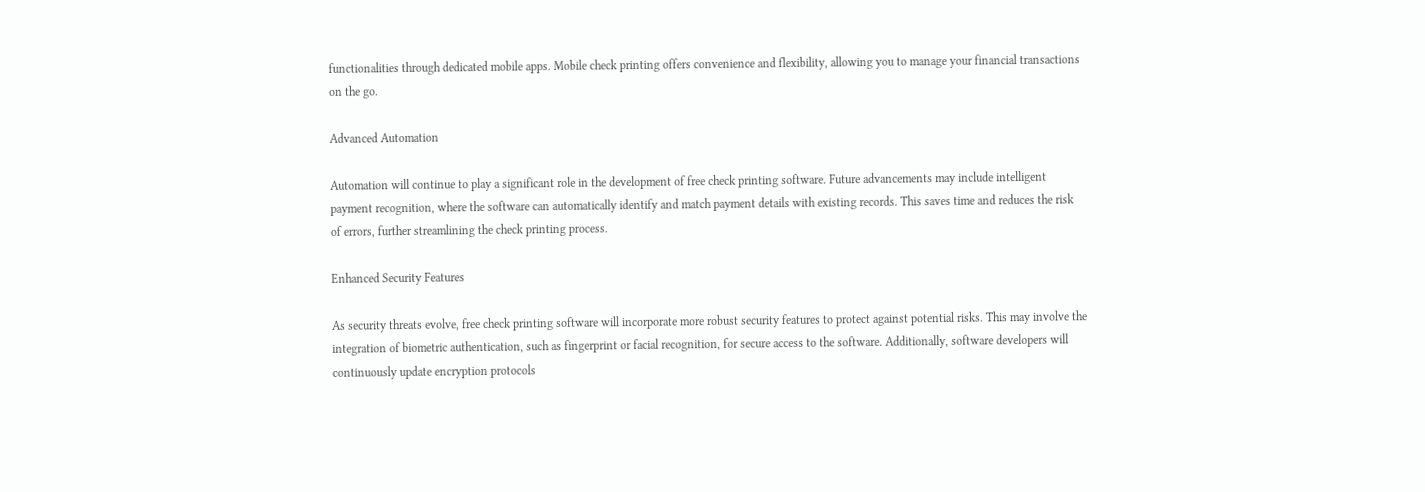functionalities through dedicated mobile apps. Mobile check printing offers convenience and flexibility, allowing you to manage your financial transactions on the go.

Advanced Automation

Automation will continue to play a significant role in the development of free check printing software. Future advancements may include intelligent payment recognition, where the software can automatically identify and match payment details with existing records. This saves time and reduces the risk of errors, further streamlining the check printing process.

Enhanced Security Features

As security threats evolve, free check printing software will incorporate more robust security features to protect against potential risks. This may involve the integration of biometric authentication, such as fingerprint or facial recognition, for secure access to the software. Additionally, software developers will continuously update encryption protocols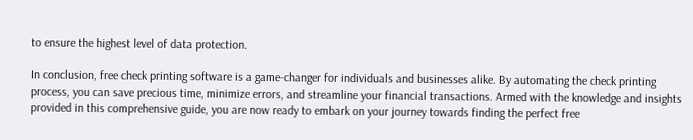to ensure the highest level of data protection.

In conclusion, free check printing software is a game-changer for individuals and businesses alike. By automating the check printing process, you can save precious time, minimize errors, and streamline your financial transactions. Armed with the knowledge and insights provided in this comprehensive guide, you are now ready to embark on your journey towards finding the perfect free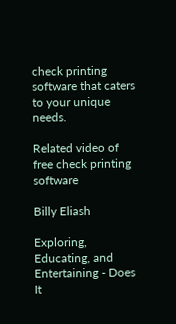check printing software that caters to your unique needs.

Related video of free check printing software

Billy Eliash

Exploring, Educating, and Entertaining - Does It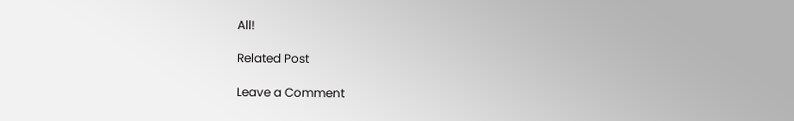All!

Related Post

Leave a Comment